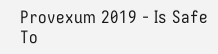Provexum 2019 - Is Safe To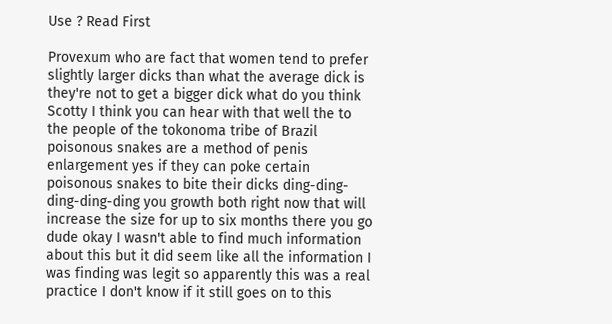Use ? Read First

Provexum who are fact that women tend to prefer slightly larger dicks than what the average dick is they're not to get a bigger dick what do you think Scotty I think you can hear with that well the to the people of the tokonoma tribe of Brazil poisonous snakes are a method of penis enlargement yes if they can poke certain poisonous snakes to bite their dicks ding-ding-ding-ding-ding you growth both right now that will increase the size for up to six months there you go dude okay I wasn't able to find much information about this but it did seem like all the information I was finding was legit so apparently this was a real practice I don't know if it still goes on to this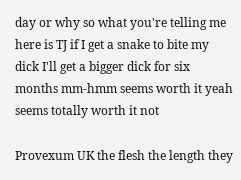day or why so what you're telling me here is TJ if I get a snake to bite my dick I'll get a bigger dick for six months mm-hmm seems worth it yeah seems totally worth it not

Provexum UK the flesh the length they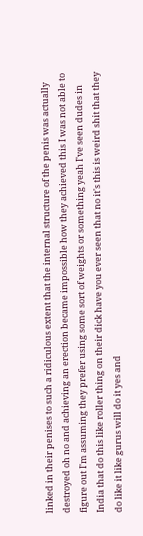linked in their penises to such a ridiculous extent that the internal structure of the penis was actually destroyed oh no and achieving an erection became impossible how they achieved this I was not able to figure out I'm assuming they prefer using some sort of weights or something yeah I've seen dudes in India that do this like roller thing on their dick have you ever seen that no it's this is weird shit that they do like it like gurus will do it yes and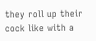they roll up their cock like with a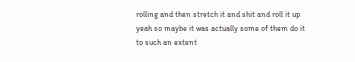rolling and then stretch it and shit and roll it up yeah so maybe it was actually some of them do it to such an extent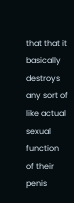that that it basically destroys any sort of like actual sexual function of their penis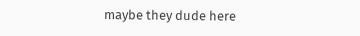maybe they dude here